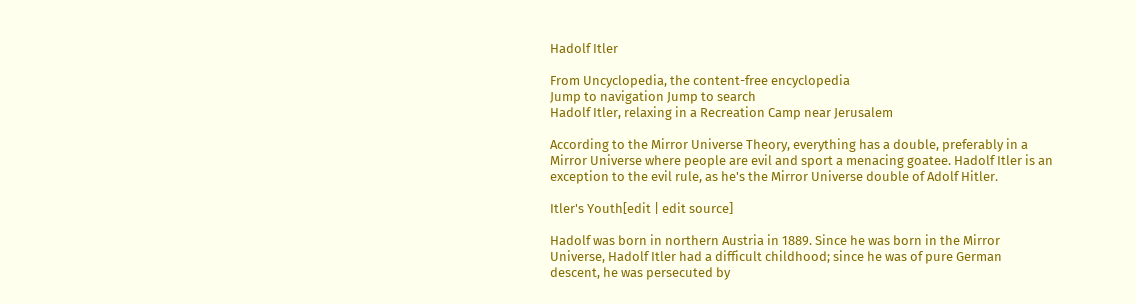Hadolf Itler

From Uncyclopedia, the content-free encyclopedia
Jump to navigation Jump to search
Hadolf Itler, relaxing in a Recreation Camp near Jerusalem

According to the Mirror Universe Theory, everything has a double, preferably in a Mirror Universe where people are evil and sport a menacing goatee. Hadolf Itler is an exception to the evil rule, as he's the Mirror Universe double of Adolf Hitler.

Itler's Youth[edit | edit source]

Hadolf was born in northern Austria in 1889. Since he was born in the Mirror Universe, Hadolf Itler had a difficult childhood; since he was of pure German descent, he was persecuted by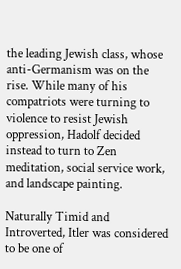the leading Jewish class, whose anti-Germanism was on the rise. While many of his compatriots were turning to violence to resist Jewish oppression, Hadolf decided instead to turn to Zen meditation, social service work, and landscape painting.

Naturally Timid and Introverted, Itler was considered to be one of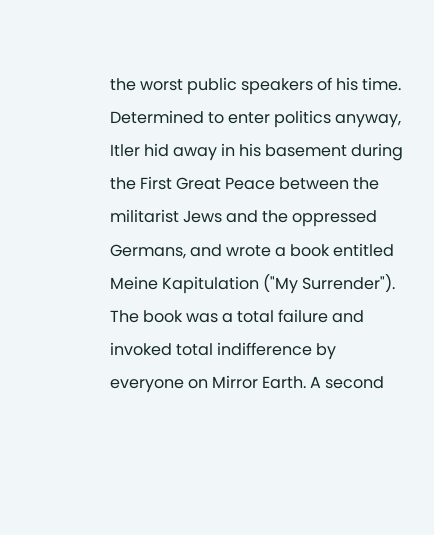the worst public speakers of his time. Determined to enter politics anyway, Itler hid away in his basement during the First Great Peace between the militarist Jews and the oppressed Germans, and wrote a book entitled Meine Kapitulation ("My Surrender"). The book was a total failure and invoked total indifference by everyone on Mirror Earth. A second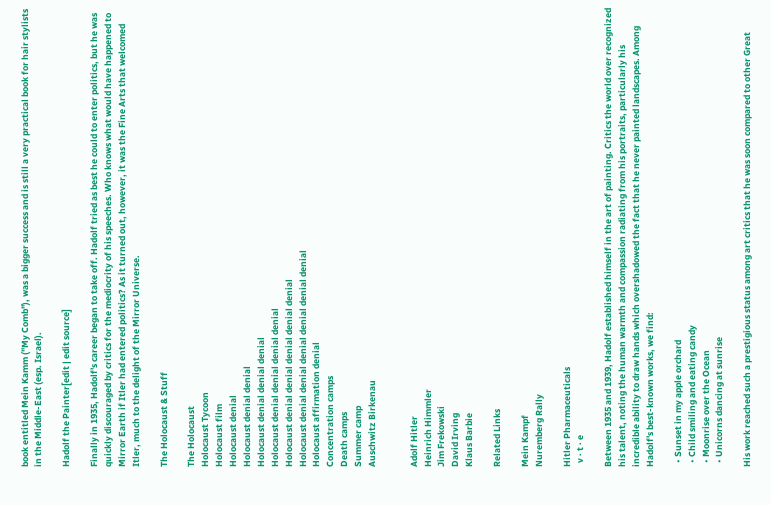book entitled Mein Kamm ("My Comb"), was a bigger success and is still a very practical book for hair stylists in the Middle-East (esp. Israel).

Hadolf the Painter[edit | edit source]

Finally in 1935, Hadolf's career began to take off. Hadolf tried as best he could to enter politics, but he was quickly discouraged by critics for the mediocrity of his speeches. Who knows what would have happened to Mirror Earth if Itler had entered politics? As it turned out, however, it was the Fine Arts that welcomed Itler, much to the delight of the Mirror Universe.

The Holocaust & Stuff

The Holocaust
Holocaust Tycoon
Holocaust film
Holocaust denial
Holocaust denial denial
Holocaust denial denial denial
Holocaust denial denial denial denial
Holocaust denial denial denial denial denial
Holocaust denial denial denial denial denial denial
Holocaust affirmation denial
Concentration camps
Death camps
Summer camp
Auschwitz Birkenau


Adolf Hitler
Heinrich Himmler
Jim Frekowski
David Irving
Klaus Barbie

Related Links

Mein Kampf
Nuremberg Rally

Hitler Pharmaceuticals
  v · t · e

Between 1935 and 1939, Hadolf established himself in the art of painting. Critics the world over recognized his talent, noting the human warmth and compassion radiating from his portraits, particularly his incredible ability to draw hands which overshadowed the fact that he never painted landscapes. Among Hadolf's best-known works, we find:

  • Sunset in my apple orchard
  • Child smiling and eating candy
  • Moonrise over the Ocean
  • Unicorns dancing at sunrise

His work reached such a prestigious status among art critics that he was soon compared to other Great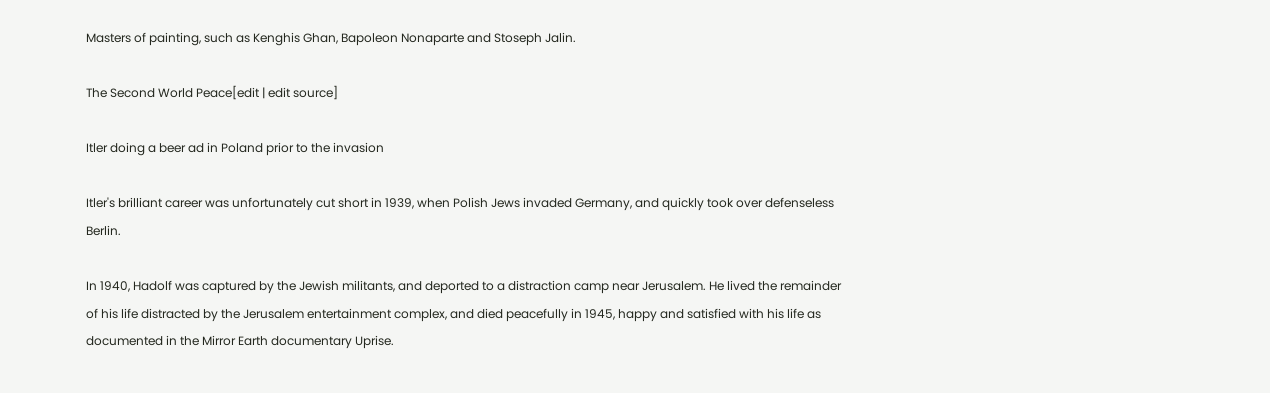Masters of painting, such as Kenghis Ghan, Bapoleon Nonaparte and Stoseph Jalin.

The Second World Peace[edit | edit source]

Itler doing a beer ad in Poland prior to the invasion

Itler's brilliant career was unfortunately cut short in 1939, when Polish Jews invaded Germany, and quickly took over defenseless Berlin.

In 1940, Hadolf was captured by the Jewish militants, and deported to a distraction camp near Jerusalem. He lived the remainder of his life distracted by the Jerusalem entertainment complex, and died peacefully in 1945, happy and satisfied with his life as documented in the Mirror Earth documentary Uprise.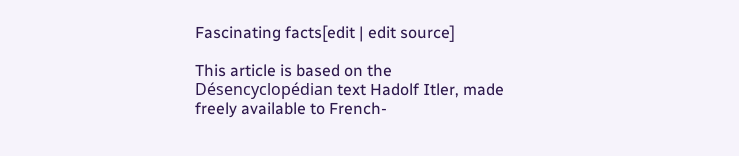Fascinating facts[edit | edit source]

This article is based on the Désencyclopédian text Hadolf Itler, made freely available to French-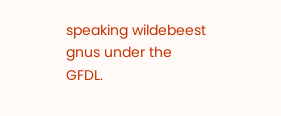speaking wildebeest gnus under the GFDL.